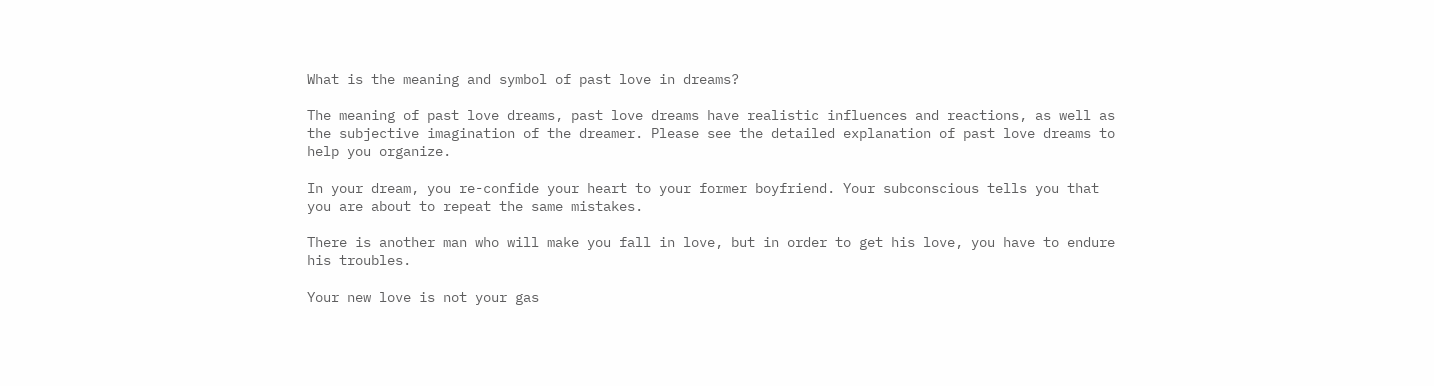What is the meaning and symbol of past love in dreams?

The meaning of past love dreams, past love dreams have realistic influences and reactions, as well as the subjective imagination of the dreamer. Please see the detailed explanation of past love dreams to help you organize.

In your dream, you re-confide your heart to your former boyfriend. Your subconscious tells you that you are about to repeat the same mistakes.

There is another man who will make you fall in love, but in order to get his love, you have to endure his troubles.

Your new love is not your gas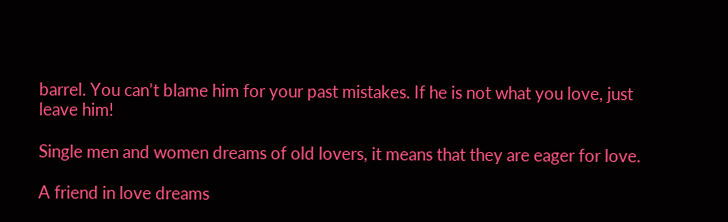barrel. You can’t blame him for your past mistakes. If he is not what you love, just leave him!

Single men and women dreams of old lovers, it means that they are eager for love.

A friend in love dreams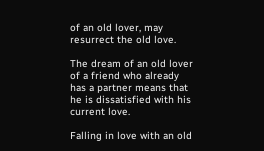of an old lover, may resurrect the old love.

The dream of an old lover of a friend who already has a partner means that he is dissatisfied with his current love.

Falling in love with an old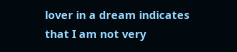lover in a dream indicates that I am not very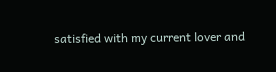satisfied with my current lover and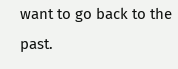want to go back to the past.